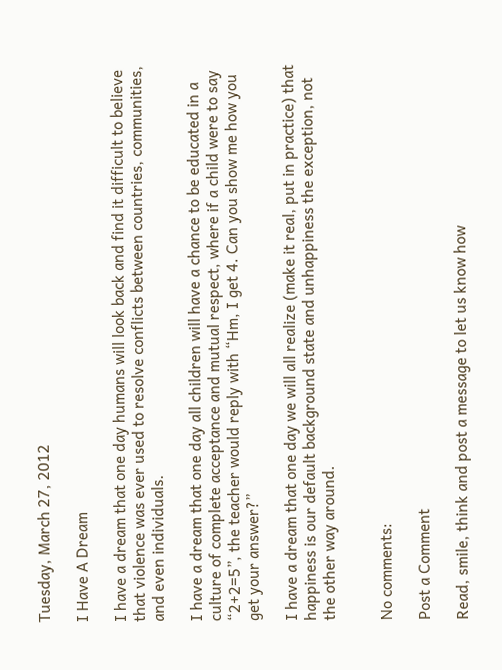Tuesday, March 27, 2012

I Have A Dream

I have a dream that one day humans will look back and find it difficult to believe that violence was ever used to resolve conflicts between countries, communities, and even individuals.

I have a dream that one day all children will have a chance to be educated in a culture of complete acceptance and mutual respect, where if a child were to say “2+2=5”, the teacher would reply with “Hm, I get 4. Can you show me how you get your answer?”

I have a dream that one day we will all realize (make it real, put in practice) that happiness is our default background state and unhappiness the exception, not the other way around.


No comments:

Post a Comment

Read, smile, think and post a message to let us know how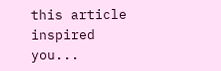this article inspired you...